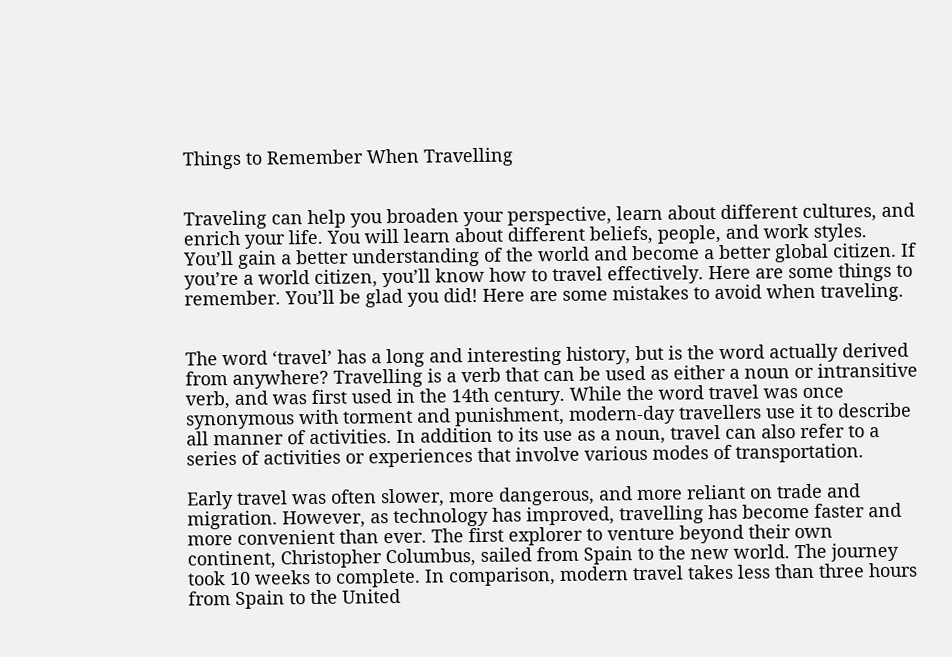Things to Remember When Travelling


Traveling can help you broaden your perspective, learn about different cultures, and enrich your life. You will learn about different beliefs, people, and work styles. You’ll gain a better understanding of the world and become a better global citizen. If you’re a world citizen, you’ll know how to travel effectively. Here are some things to remember. You’ll be glad you did! Here are some mistakes to avoid when traveling.


The word ‘travel’ has a long and interesting history, but is the word actually derived from anywhere? Travelling is a verb that can be used as either a noun or intransitive verb, and was first used in the 14th century. While the word travel was once synonymous with torment and punishment, modern-day travellers use it to describe all manner of activities. In addition to its use as a noun, travel can also refer to a series of activities or experiences that involve various modes of transportation.

Early travel was often slower, more dangerous, and more reliant on trade and migration. However, as technology has improved, travelling has become faster and more convenient than ever. The first explorer to venture beyond their own continent, Christopher Columbus, sailed from Spain to the new world. The journey took 10 weeks to complete. In comparison, modern travel takes less than three hours from Spain to the United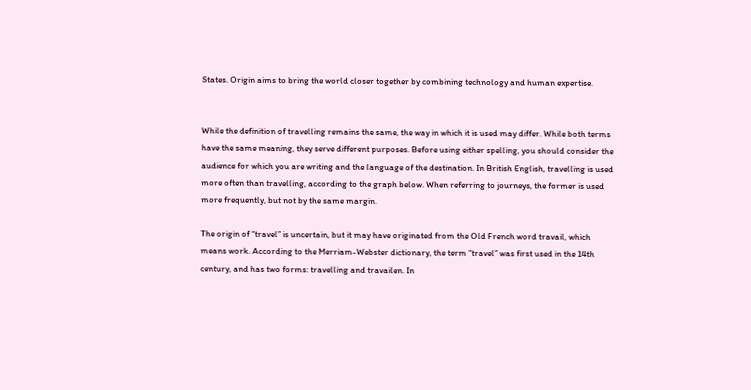States. Origin aims to bring the world closer together by combining technology and human expertise.


While the definition of travelling remains the same, the way in which it is used may differ. While both terms have the same meaning, they serve different purposes. Before using either spelling, you should consider the audience for which you are writing and the language of the destination. In British English, travelling is used more often than travelling, according to the graph below. When referring to journeys, the former is used more frequently, but not by the same margin.

The origin of “travel” is uncertain, but it may have originated from the Old French word travail, which means work. According to the Merriam-Webster dictionary, the term “travel” was first used in the 14th century, and has two forms: travelling and travailen. In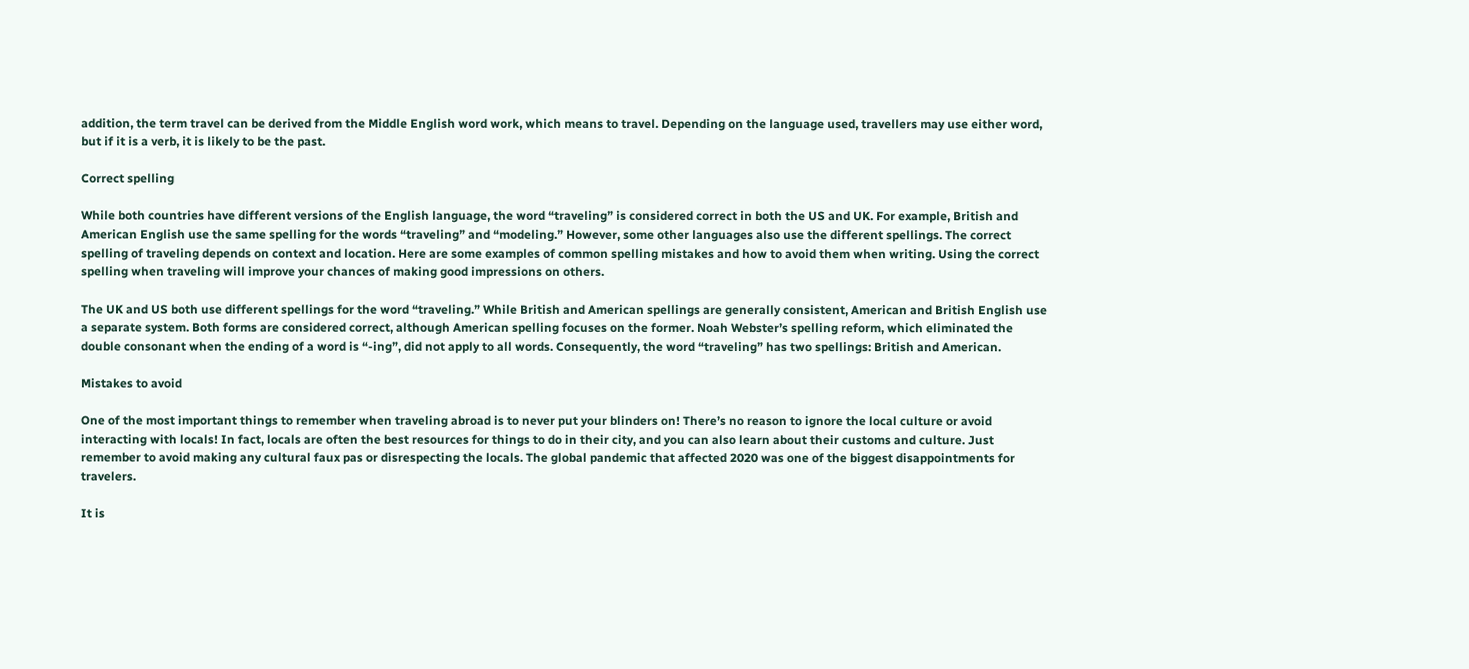addition, the term travel can be derived from the Middle English word work, which means to travel. Depending on the language used, travellers may use either word, but if it is a verb, it is likely to be the past.

Correct spelling

While both countries have different versions of the English language, the word “traveling” is considered correct in both the US and UK. For example, British and American English use the same spelling for the words “traveling” and “modeling.” However, some other languages also use the different spellings. The correct spelling of traveling depends on context and location. Here are some examples of common spelling mistakes and how to avoid them when writing. Using the correct spelling when traveling will improve your chances of making good impressions on others.

The UK and US both use different spellings for the word “traveling.” While British and American spellings are generally consistent, American and British English use a separate system. Both forms are considered correct, although American spelling focuses on the former. Noah Webster’s spelling reform, which eliminated the double consonant when the ending of a word is “-ing”, did not apply to all words. Consequently, the word “traveling” has two spellings: British and American.

Mistakes to avoid

One of the most important things to remember when traveling abroad is to never put your blinders on! There’s no reason to ignore the local culture or avoid interacting with locals! In fact, locals are often the best resources for things to do in their city, and you can also learn about their customs and culture. Just remember to avoid making any cultural faux pas or disrespecting the locals. The global pandemic that affected 2020 was one of the biggest disappointments for travelers.

It is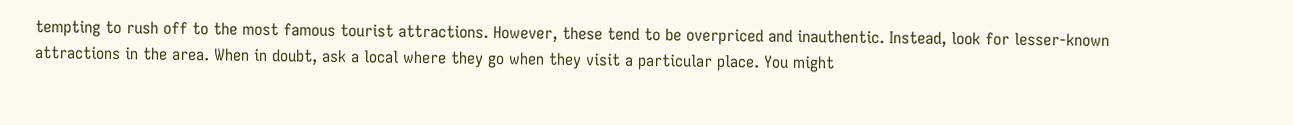tempting to rush off to the most famous tourist attractions. However, these tend to be overpriced and inauthentic. Instead, look for lesser-known attractions in the area. When in doubt, ask a local where they go when they visit a particular place. You might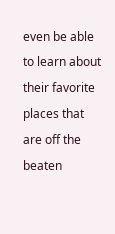even be able to learn about their favorite places that are off the beaten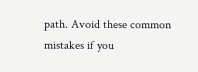path. Avoid these common mistakes if you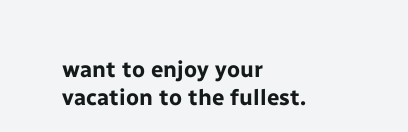want to enjoy your vacation to the fullest.